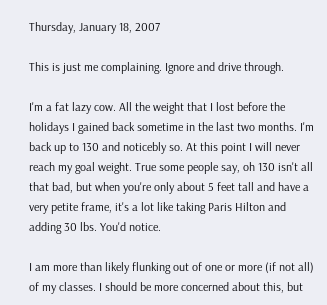Thursday, January 18, 2007

This is just me complaining. Ignore and drive through.

I'm a fat lazy cow. All the weight that I lost before the holidays I gained back sometime in the last two months. I'm back up to 130 and noticebly so. At this point I will never reach my goal weight. True some people say, oh 130 isn't all that bad, but when you're only about 5 feet tall and have a very petite frame, it's a lot like taking Paris Hilton and adding 30 lbs. You'd notice.

I am more than likely flunking out of one or more (if not all) of my classes. I should be more concerned about this, but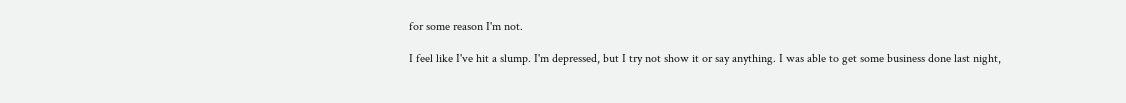for some reason I'm not.

I feel like I've hit a slump. I'm depressed, but I try not show it or say anything. I was able to get some business done last night,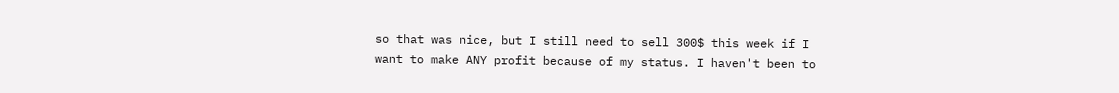so that was nice, but I still need to sell 300$ this week if I want to make ANY profit because of my status. I haven't been to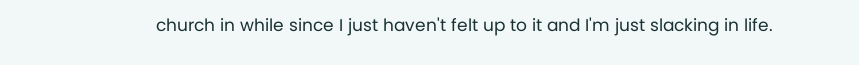church in while since I just haven't felt up to it and I'm just slacking in life.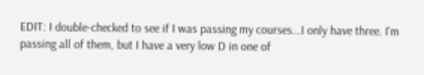EDIT: I double-checked to see if I was passing my courses...I only have three. I'm passing all of them, but I have a very low D in one of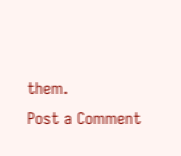them.
Post a Comment